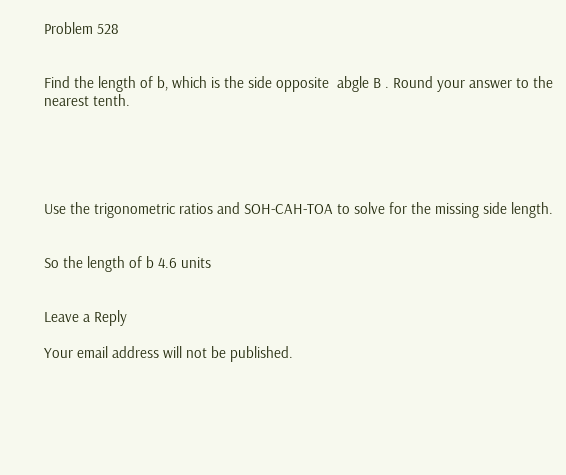Problem 528


Find the length of b, which is the side opposite  abgle B . Round your answer to the nearest tenth.





Use the trigonometric ratios and SOH-CAH-TOA to solve for the missing side length.


So the length of b 4.6 units


Leave a Reply

Your email address will not be published.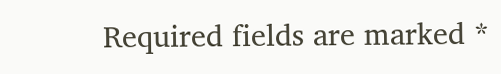Required fields are marked *